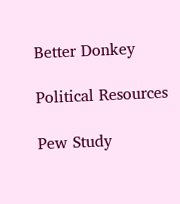Better Donkey

Political Resources

Pew Study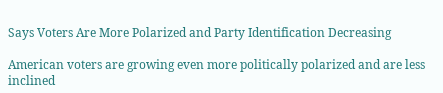Says Voters Are More Polarized and Party Identification Decreasing

American voters are growing even more politically polarized and are less inclined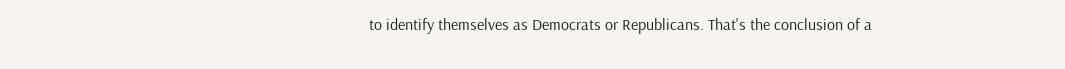to identify themselves as Democrats or Republicans. That's the conclusion of a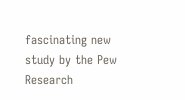fascinating new study by the Pew Research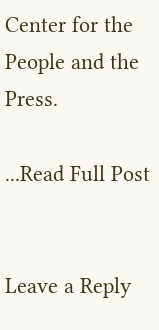Center for the People and the Press.

...Read Full Post


Leave a Reply